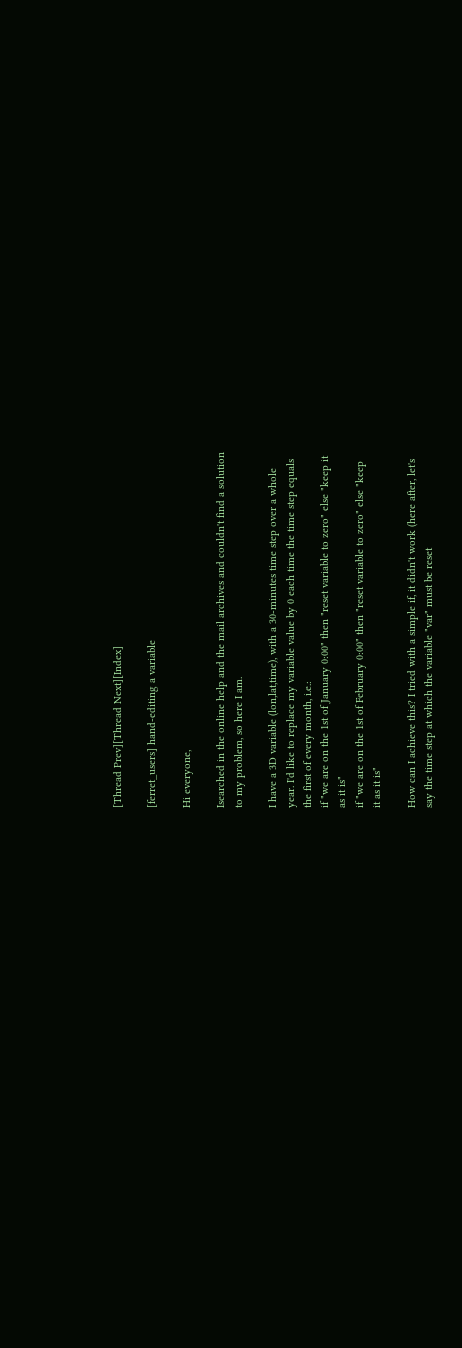[Thread Prev][Thread Next][Index]

[ferret_users] hand-editing a variable

Hi everyone,

Isearched in the online help and the mail archives and couldn't find a solution
to my problem, so here I am.

I have a 3D variable (lon,lat,time), with a 30-minutes time step over a whole
year. I'd like to replace my variable value by 0 each time the time step equals
the first of every month, i.e.:
if "we are on the 1st of January 0:00" then "reset variable to zero" else "keep it
as it is"
if "we are on the 1st of February 0:00" then "reset variable to zero" else "keep
it as it is"

How can I achieve this? I tried with a simple if, it didn't work (here after, let's
say the time step at which the variable "var" must be reset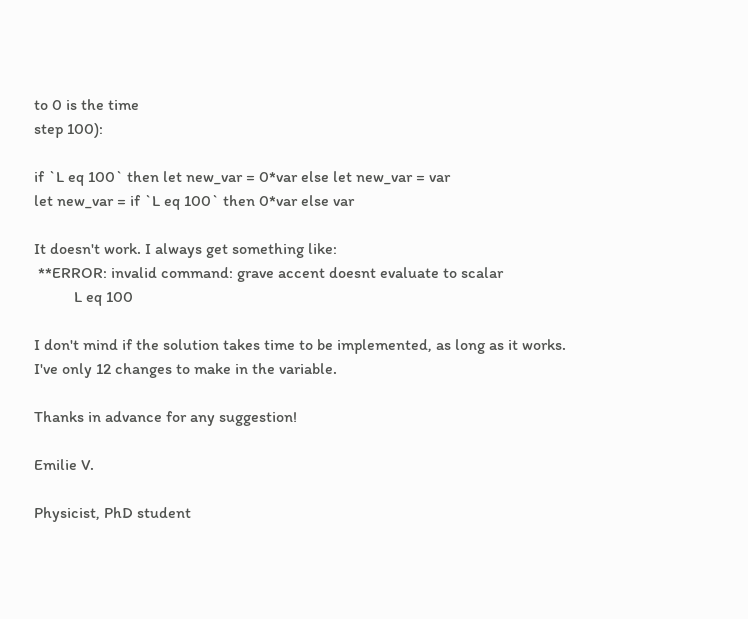to 0 is the time
step 100):

if `L eq 100` then let new_var = 0*var else let new_var = var
let new_var = if `L eq 100` then 0*var else var

It doesn't work. I always get something like:
 **ERROR: invalid command: grave accent doesnt evaluate to scalar
          L eq 100

I don't mind if the solution takes time to be implemented, as long as it works.
I've only 12 changes to make in the variable.

Thanks in advance for any suggestion!

Emilie V.

Physicist, PhD student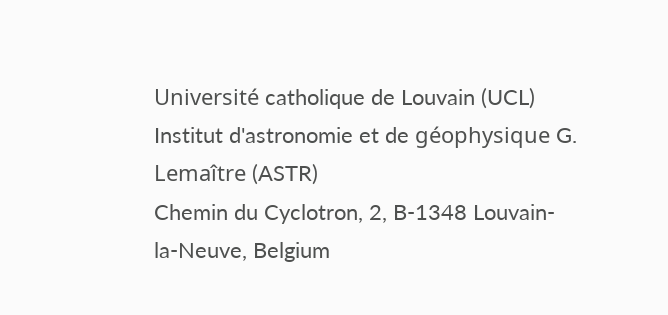Université catholique de Louvain (UCL)
Institut d'astronomie et de géophysique G. Lemaître (ASTR)
Chemin du Cyclotron, 2, B-1348 Louvain-la-Neuve, Belgium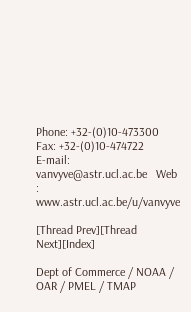Phone: +32-(0)10-473300   Fax: +32-(0)10-474722
E-mail: vanvyve@astr.ucl.ac.be   Web : www.astr.ucl.ac.be/u/vanvyve

[Thread Prev][Thread Next][Index]

Dept of Commerce / NOAA / OAR / PMEL / TMAP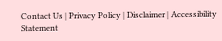Contact Us | Privacy Policy | Disclaimer | Accessibility Statement